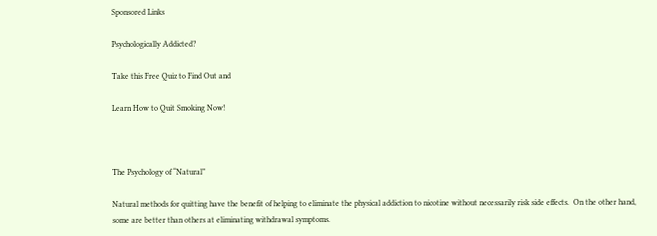Sponsored Links

Psychologically Addicted?

Take this Free Quiz to Find Out and

Learn How to Quit Smoking Now!



The Psychology of “Natural”

Natural methods for quitting have the benefit of helping to eliminate the physical addiction to nicotine without necessarily risk side effects.  On the other hand, some are better than others at eliminating withdrawal symptoms.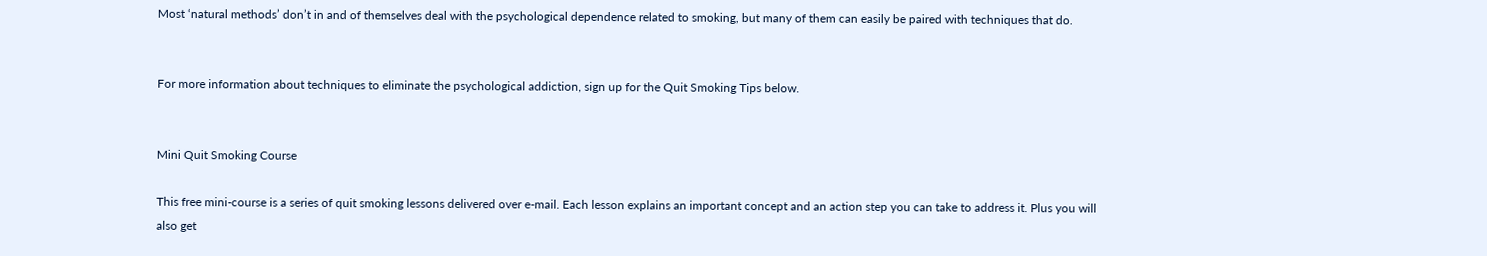Most ‘natural methods’ don’t in and of themselves deal with the psychological dependence related to smoking, but many of them can easily be paired with techniques that do.


For more information about techniques to eliminate the psychological addiction, sign up for the Quit Smoking Tips below.


Mini Quit Smoking Course

This free mini-course is a series of quit smoking lessons delivered over e-mail. Each lesson explains an important concept and an action step you can take to address it. Plus you will also get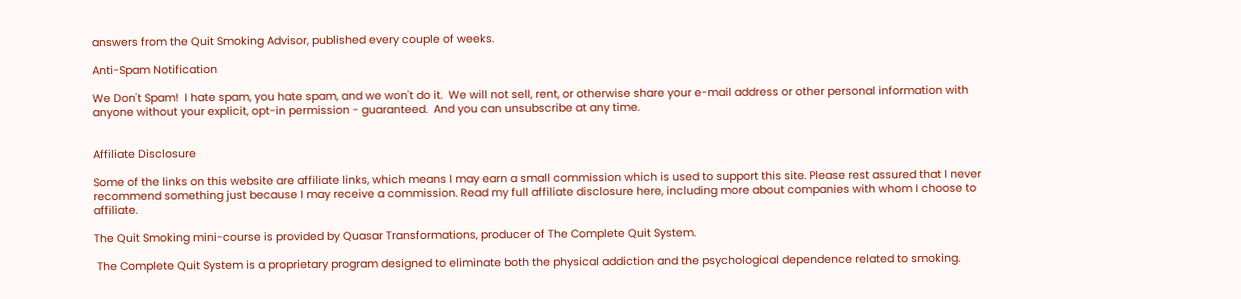answers from the Quit Smoking Advisor, published every couple of weeks.

Anti-Spam Notification

We Don't Spam!  I hate spam, you hate spam, and we won't do it.  We will not sell, rent, or otherwise share your e-mail address or other personal information with anyone without your explicit, opt-in permission - guaranteed.  And you can unsubscribe at any time.


Affiliate Disclosure

Some of the links on this website are affiliate links, which means I may earn a small commission which is used to support this site. Please rest assured that I never recommend something just because I may receive a commission. Read my full affiliate disclosure here, including more about companies with whom I choose to affiliate.

The Quit Smoking mini-course is provided by Quasar Transformations, producer of The Complete Quit System.

 The Complete Quit System is a proprietary program designed to eliminate both the physical addiction and the psychological dependence related to smoking.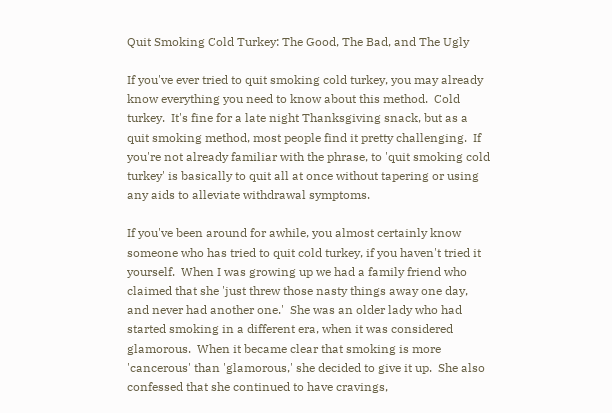Quit Smoking Cold Turkey: The Good, The Bad, and The Ugly

If you've ever tried to quit smoking cold turkey, you may already know everything you need to know about this method.  Cold turkey.  It's fine for a late night Thanksgiving snack, but as a quit smoking method, most people find it pretty challenging.  If you're not already familiar with the phrase, to 'quit smoking cold turkey' is basically to quit all at once without tapering or using any aids to alleviate withdrawal symptoms.

If you've been around for awhile, you almost certainly know someone who has tried to quit cold turkey, if you haven't tried it yourself.  When I was growing up we had a family friend who claimed that she 'just threw those nasty things away one day, and never had another one.'  She was an older lady who had started smoking in a different era, when it was considered glamorous.  When it became clear that smoking is more 'cancerous' than 'glamorous,' she decided to give it up.  She also confessed that she continued to have cravings,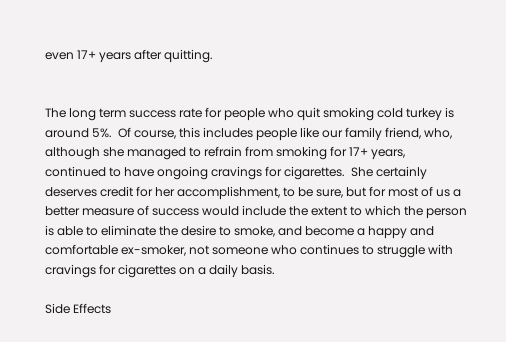even 17+ years after quitting.


The long term success rate for people who quit smoking cold turkey is around 5%.  Of course, this includes people like our family friend, who, although she managed to refrain from smoking for 17+ years, continued to have ongoing cravings for cigarettes.  She certainly deserves credit for her accomplishment, to be sure, but for most of us a better measure of success would include the extent to which the person is able to eliminate the desire to smoke, and become a happy and comfortable ex-smoker, not someone who continues to struggle with cravings for cigarettes on a daily basis.

Side Effects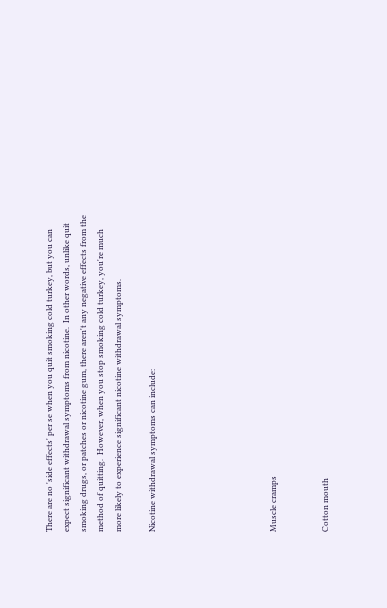There are no 'side effects' per se when you quit smoking cold turkey, but you can expect significant withdrawal symptoms from nicotine.  In other words, unlike quit smoking drugs, or patches or nicotine gum, there aren't any negative effects from the method of quitting.  However, when you stop smoking cold turkey, you're much more likely to experience significant nicotine withdrawal symptoms.

Nicotine withdrawal symptoms can include:






Muscle cramps


Cotton mouth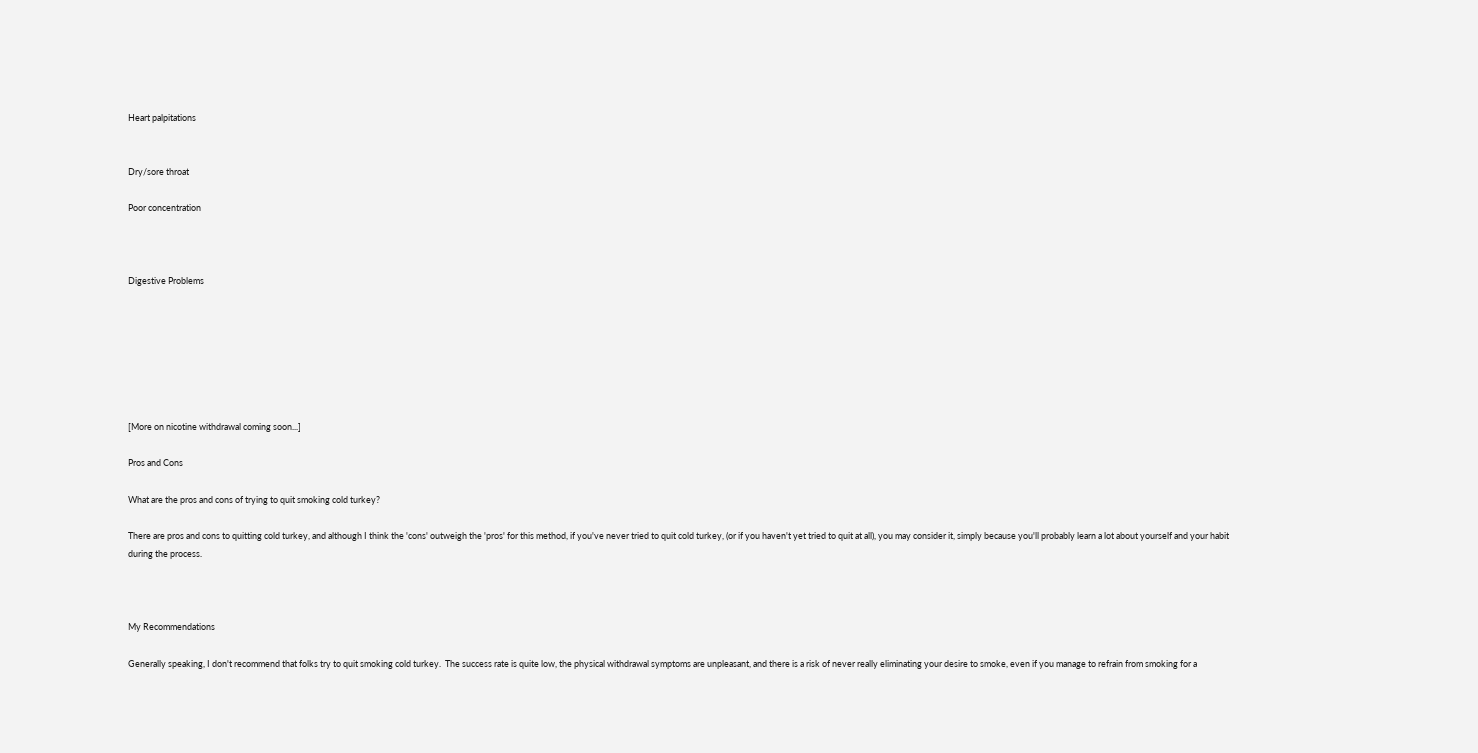Heart palpitations


Dry/sore throat

Poor concentration



Digestive Problems







[More on nicotine withdrawal coming soon...]

Pros and Cons

What are the pros and cons of trying to quit smoking cold turkey?

There are pros and cons to quitting cold turkey, and although I think the 'cons' outweigh the 'pros' for this method, if you've never tried to quit cold turkey, (or if you haven't yet tried to quit at all), you may consider it, simply because you'll probably learn a lot about yourself and your habit during the process.



My Recommendations

Generally speaking, I don't recommend that folks try to quit smoking cold turkey.  The success rate is quite low, the physical withdrawal symptoms are unpleasant, and there is a risk of never really eliminating your desire to smoke, even if you manage to refrain from smoking for a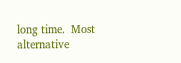long time.  Most alternative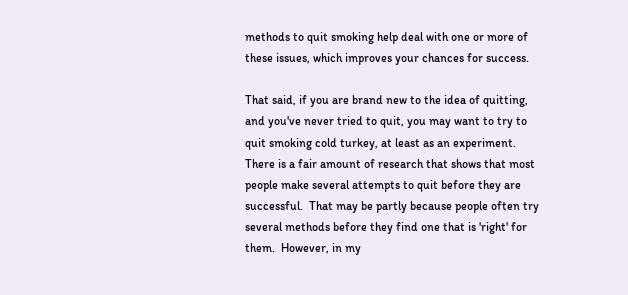methods to quit smoking help deal with one or more of these issues, which improves your chances for success.

That said, if you are brand new to the idea of quitting, and you've never tried to quit, you may want to try to quit smoking cold turkey, at least as an experiment.  There is a fair amount of research that shows that most people make several attempts to quit before they are successful.  That may be partly because people often try several methods before they find one that is 'right' for them.  However, in my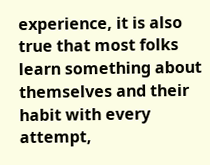experience, it is also true that most folks learn something about themselves and their habit with every attempt,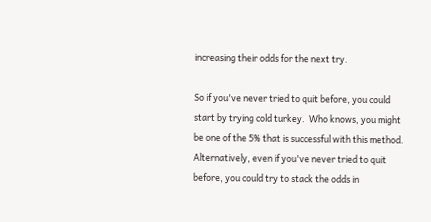increasing their odds for the next try.

So if you've never tried to quit before, you could start by trying cold turkey.  Who knows, you might be one of the 5% that is successful with this method.  Alternatively, even if you've never tried to quit before, you could try to stack the odds in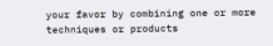your favor by combining one or more techniques or products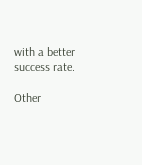with a better success rate.

Other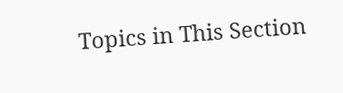Topics in This Section